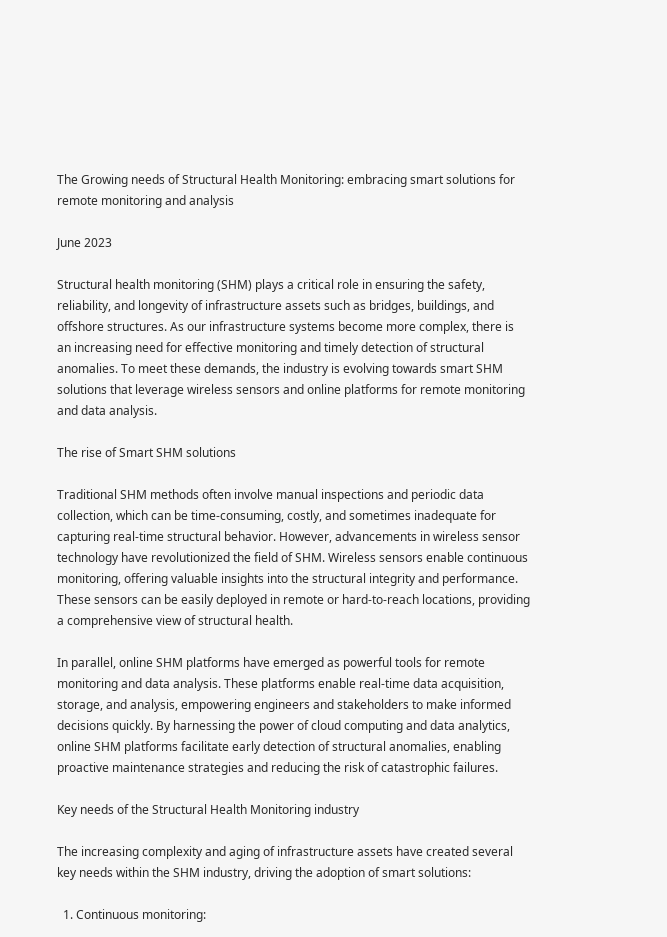The Growing needs of Structural Health Monitoring: embracing smart solutions for remote monitoring and analysis

June 2023

Structural health monitoring (SHM) plays a critical role in ensuring the safety, reliability, and longevity of infrastructure assets such as bridges, buildings, and offshore structures. As our infrastructure systems become more complex, there is an increasing need for effective monitoring and timely detection of structural anomalies. To meet these demands, the industry is evolving towards smart SHM solutions that leverage wireless sensors and online platforms for remote monitoring and data analysis.

The rise of Smart SHM solutions

Traditional SHM methods often involve manual inspections and periodic data collection, which can be time-consuming, costly, and sometimes inadequate for capturing real-time structural behavior. However, advancements in wireless sensor technology have revolutionized the field of SHM. Wireless sensors enable continuous monitoring, offering valuable insights into the structural integrity and performance. These sensors can be easily deployed in remote or hard-to-reach locations, providing a comprehensive view of structural health.

In parallel, online SHM platforms have emerged as powerful tools for remote monitoring and data analysis. These platforms enable real-time data acquisition, storage, and analysis, empowering engineers and stakeholders to make informed decisions quickly. By harnessing the power of cloud computing and data analytics, online SHM platforms facilitate early detection of structural anomalies, enabling proactive maintenance strategies and reducing the risk of catastrophic failures.

Key needs of the Structural Health Monitoring industry

The increasing complexity and aging of infrastructure assets have created several key needs within the SHM industry, driving the adoption of smart solutions:

  1. Continuous monitoring: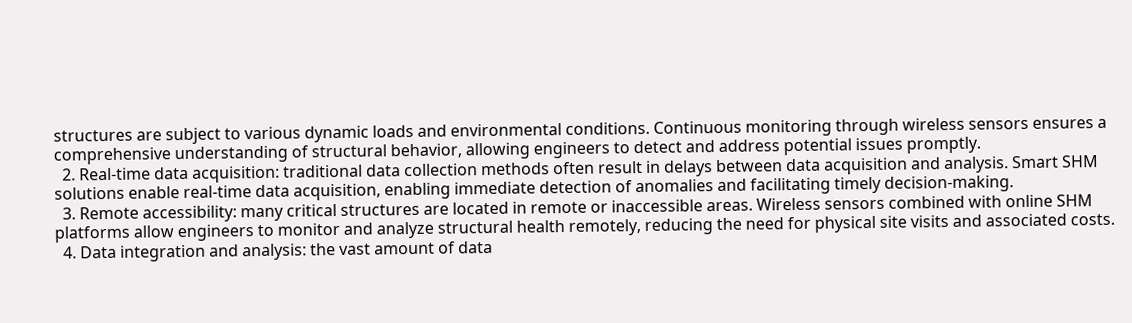structures are subject to various dynamic loads and environmental conditions. Continuous monitoring through wireless sensors ensures a comprehensive understanding of structural behavior, allowing engineers to detect and address potential issues promptly.
  2. Real-time data acquisition: traditional data collection methods often result in delays between data acquisition and analysis. Smart SHM solutions enable real-time data acquisition, enabling immediate detection of anomalies and facilitating timely decision-making.
  3. Remote accessibility: many critical structures are located in remote or inaccessible areas. Wireless sensors combined with online SHM platforms allow engineers to monitor and analyze structural health remotely, reducing the need for physical site visits and associated costs.
  4. Data integration and analysis: the vast amount of data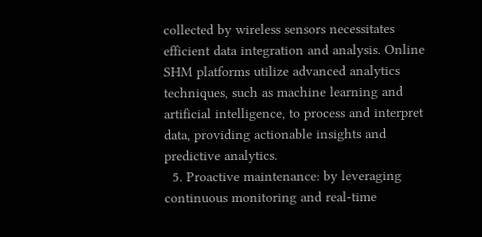collected by wireless sensors necessitates efficient data integration and analysis. Online SHM platforms utilize advanced analytics techniques, such as machine learning and artificial intelligence, to process and interpret data, providing actionable insights and predictive analytics.
  5. Proactive maintenance: by leveraging continuous monitoring and real-time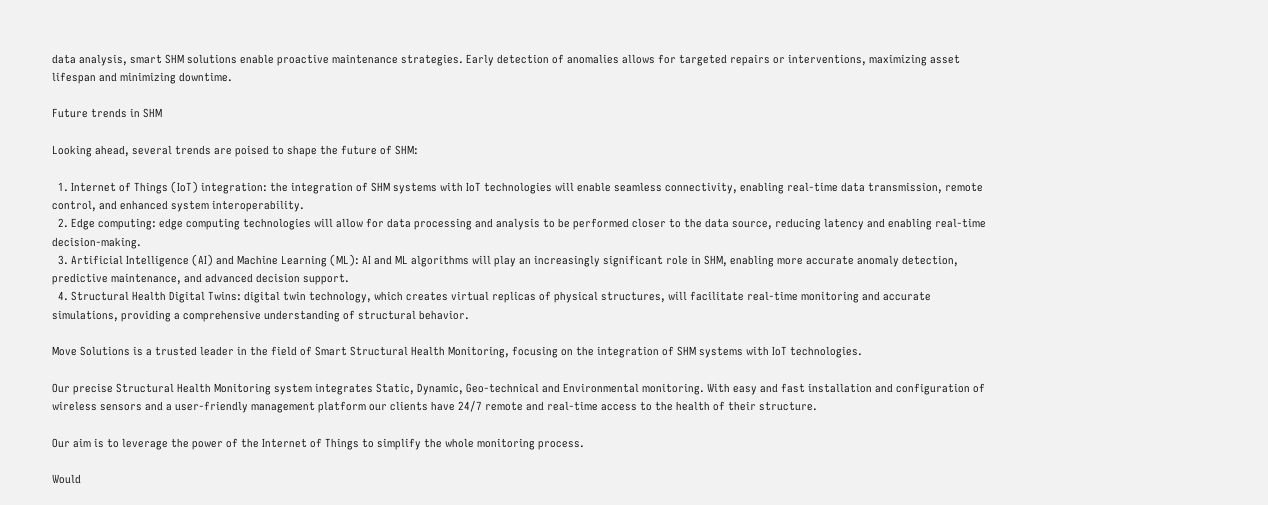data analysis, smart SHM solutions enable proactive maintenance strategies. Early detection of anomalies allows for targeted repairs or interventions, maximizing asset lifespan and minimizing downtime.

Future trends in SHM

Looking ahead, several trends are poised to shape the future of SHM:

  1. Internet of Things (IoT) integration: the integration of SHM systems with IoT technologies will enable seamless connectivity, enabling real-time data transmission, remote control, and enhanced system interoperability.
  2. Edge computing: edge computing technologies will allow for data processing and analysis to be performed closer to the data source, reducing latency and enabling real-time decision-making.
  3. Artificial Intelligence (AI) and Machine Learning (ML): AI and ML algorithms will play an increasingly significant role in SHM, enabling more accurate anomaly detection, predictive maintenance, and advanced decision support.
  4. Structural Health Digital Twins: digital twin technology, which creates virtual replicas of physical structures, will facilitate real-time monitoring and accurate simulations, providing a comprehensive understanding of structural behavior.

Move Solutions is a trusted leader in the field of Smart Structural Health Monitoring, focusing on the integration of SHM systems with IoT technologies.

Our precise Structural Health Monitoring system integrates Static, Dynamic, Geo-technical and Environmental monitoring. With easy and fast installation and configuration of wireless sensors and a user-friendly management platform our clients have 24/7 remote and real-time access to the health of their structure.

Our aim is to leverage the power of the Internet of Things to simplify the whole monitoring process.

Would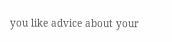you like advice about your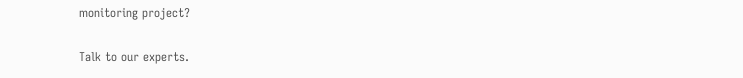monitoring project?

Talk to our experts.